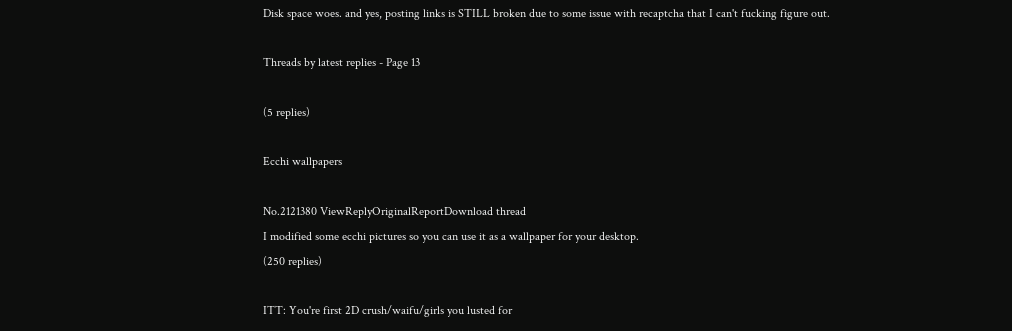Disk space woes. and yes, posting links is STILL broken due to some issue with recaptcha that I can't fucking figure out.

Threads by latest replies - Page 13

(5 replies)

Ecchi wallpapers

No.2121380 ViewReplyOriginalReportDownload thread
I modified some ecchi pictures so you can use it as a wallpaper for your desktop.
(250 replies)

ITT: You're first 2D crush/waifu/girls you lusted for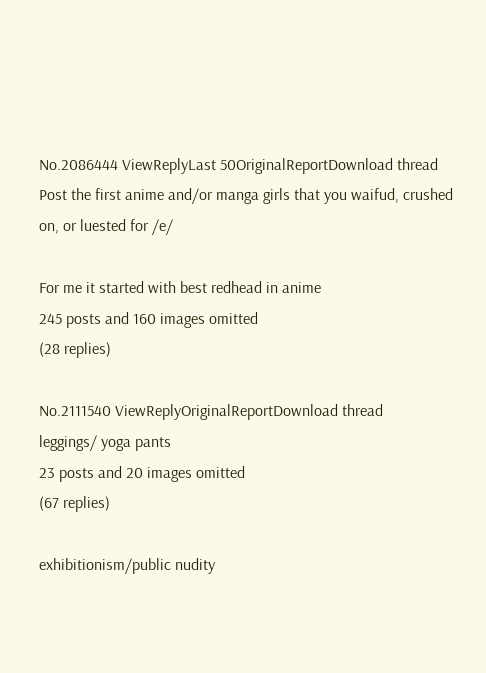No.2086444 ViewReplyLast 50OriginalReportDownload thread
Post the first anime and/or manga girls that you waifud, crushed on, or luested for /e/

For me it started with best redhead in anime
245 posts and 160 images omitted
(28 replies)

No.2111540 ViewReplyOriginalReportDownload thread
leggings/ yoga pants
23 posts and 20 images omitted
(67 replies)

exhibitionism/public nudity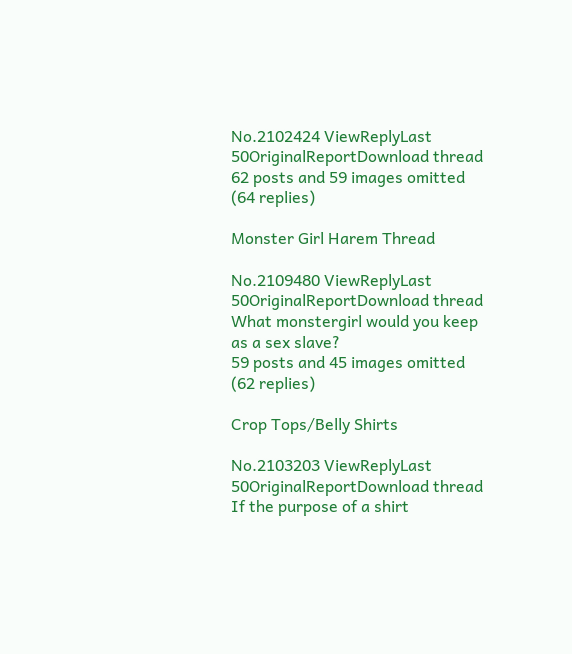No.2102424 ViewReplyLast 50OriginalReportDownload thread
62 posts and 59 images omitted
(64 replies)

Monster Girl Harem Thread

No.2109480 ViewReplyLast 50OriginalReportDownload thread
What monstergirl would you keep as a sex slave?
59 posts and 45 images omitted
(62 replies)

Crop Tops/Belly Shirts

No.2103203 ViewReplyLast 50OriginalReportDownload thread
If the purpose of a shirt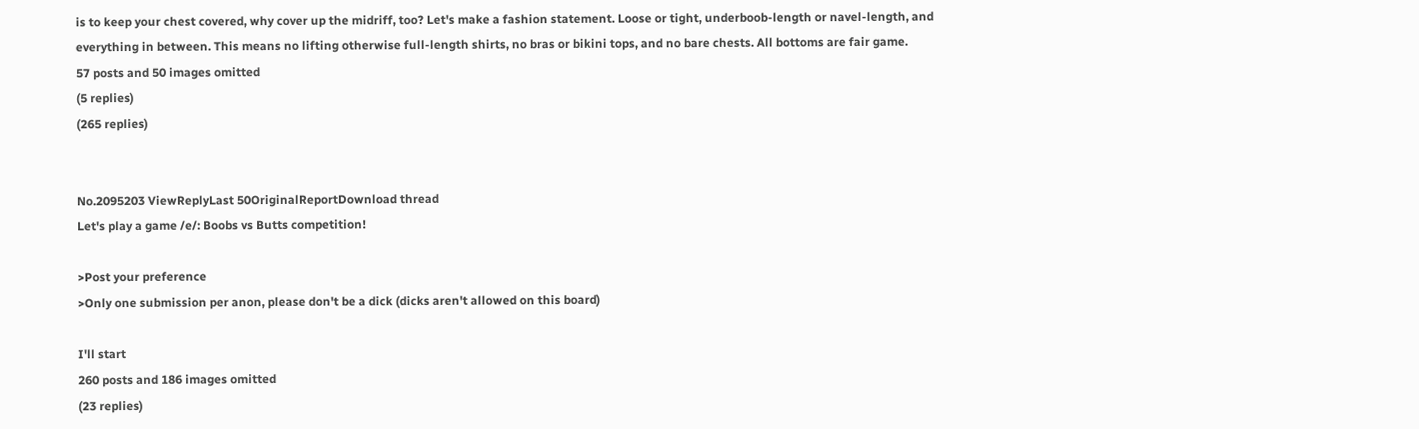is to keep your chest covered, why cover up the midriff, too? Let's make a fashion statement. Loose or tight, underboob-length or navel-length, and everything in between. This means no lifting otherwise full-length shirts, no bras or bikini tops, and no bare chests. All bottoms are fair game.
57 posts and 50 images omitted
(5 replies)
(265 replies)


No.2095203 ViewReplyLast 50OriginalReportDownload thread
Let's play a game /e/: Boobs vs Butts competition!

>Post your preference
>Only one submission per anon, please don't be a dick (dicks aren't allowed on this board)

I'll start
260 posts and 186 images omitted
(23 replies)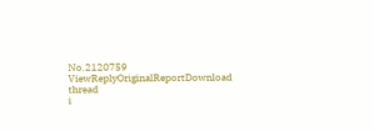No.2120759 ViewReplyOriginalReportDownload thread
i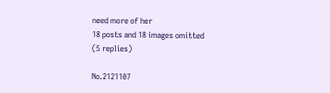need more of her
18 posts and 18 images omitted
(5 replies)

No.2121107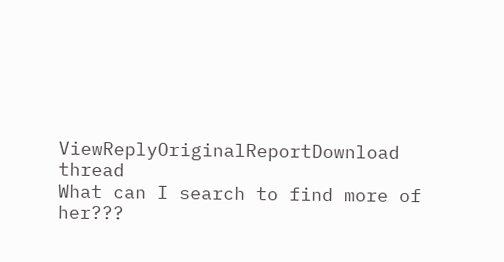ViewReplyOriginalReportDownload thread
What can I search to find more of her???